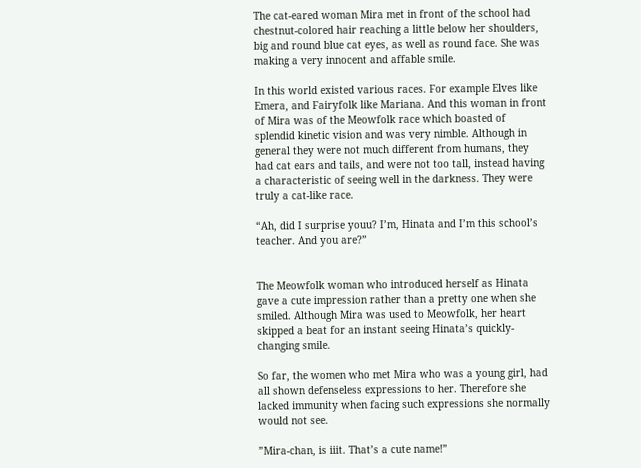The cat-eared woman Mira met in front of the school had chestnut-colored hair reaching a little below her shoulders, big and round blue cat eyes, as well as round face. She was making a very innocent and affable smile.

In this world existed various races. For example Elves like Emera, and Fairyfolk like Mariana. And this woman in front of Mira was of the Meowfolk race which boasted of splendid kinetic vision and was very nimble. Although in general they were not much different from humans, they had cat ears and tails, and were not too tall, instead having a characteristic of seeing well in the darkness. They were truly a cat-like race.

“Ah, did I surprise youu? I’m, Hinata and I’m this school’s teacher. And you are?”


The Meowfolk woman who introduced herself as Hinata gave a cute impression rather than a pretty one when she smiled. Although Mira was used to Meowfolk, her heart skipped a beat for an instant seeing Hinata’s quickly-changing smile.

So far, the women who met Mira who was a young girl, had all shown defenseless expressions to her. Therefore she lacked immunity when facing such expressions she normally would not see.

”Mira-chan, is iiit. That’s a cute name!”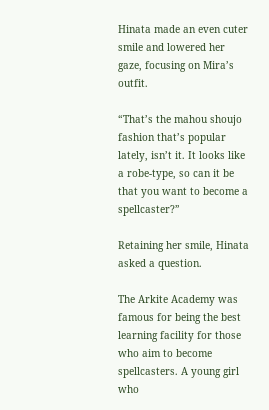Hinata made an even cuter smile and lowered her gaze, focusing on Mira’s outfit.

“That’s the mahou shoujo fashion that’s popular lately, isn’t it. It looks like a robe-type, so can it be that you want to become a spellcaster?”

Retaining her smile, Hinata asked a question.

The Arkite Academy was famous for being the best learning facility for those who aim to become spellcasters. A young girl who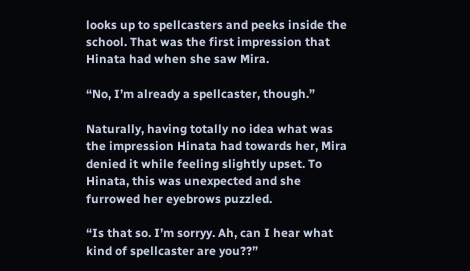looks up to spellcasters and peeks inside the school. That was the first impression that Hinata had when she saw Mira.

“No, I’m already a spellcaster, though.”

Naturally, having totally no idea what was the impression Hinata had towards her, Mira denied it while feeling slightly upset. To Hinata, this was unexpected and she furrowed her eyebrows puzzled.

“Is that so. I’m sorryy. Ah, can I hear what kind of spellcaster are you??”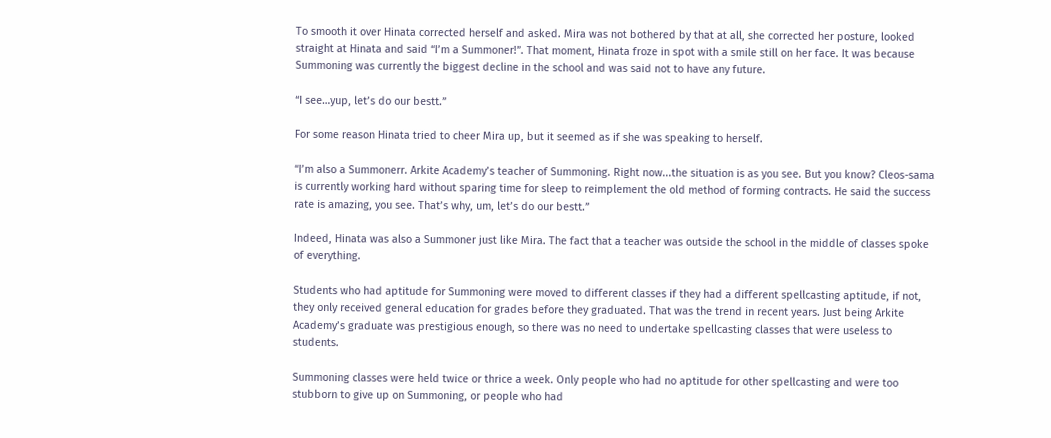To smooth it over Hinata corrected herself and asked. Mira was not bothered by that at all, she corrected her posture, looked straight at Hinata and said “I’m a Summoner!”. That moment, Hinata froze in spot with a smile still on her face. It was because Summoning was currently the biggest decline in the school and was said not to have any future.

“I see…yup, let’s do our bestt.”

For some reason Hinata tried to cheer Mira up, but it seemed as if she was speaking to herself.

“I’m also a Summonerr. Arkite Academy’s teacher of Summoning. Right now...the situation is as you see. But you know? Cleos-sama is currently working hard without sparing time for sleep to reimplement the old method of forming contracts. He said the success rate is amazing, you see. That’s why, um, let’s do our bestt.”

Indeed, Hinata was also a Summoner just like Mira. The fact that a teacher was outside the school in the middle of classes spoke of everything.

Students who had aptitude for Summoning were moved to different classes if they had a different spellcasting aptitude, if not, they only received general education for grades before they graduated. That was the trend in recent years. Just being Arkite Academy’s graduate was prestigious enough, so there was no need to undertake spellcasting classes that were useless to students.

Summoning classes were held twice or thrice a week. Only people who had no aptitude for other spellcasting and were too stubborn to give up on Summoning, or people who had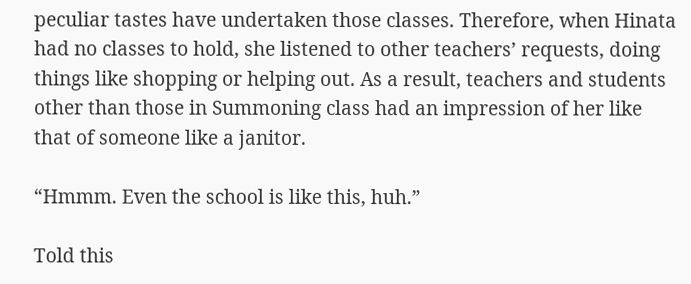peculiar tastes have undertaken those classes. Therefore, when Hinata had no classes to hold, she listened to other teachers’ requests, doing things like shopping or helping out. As a result, teachers and students other than those in Summoning class had an impression of her like that of someone like a janitor.

“Hmmm. Even the school is like this, huh.”

Told this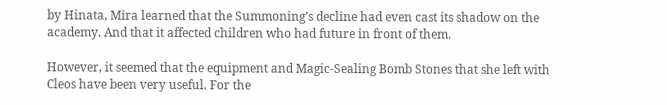by Hinata, Mira learned that the Summoning’s decline had even cast its shadow on the academy. And that it affected children who had future in front of them.

However, it seemed that the equipment and Magic-Sealing Bomb Stones that she left with Cleos have been very useful. For the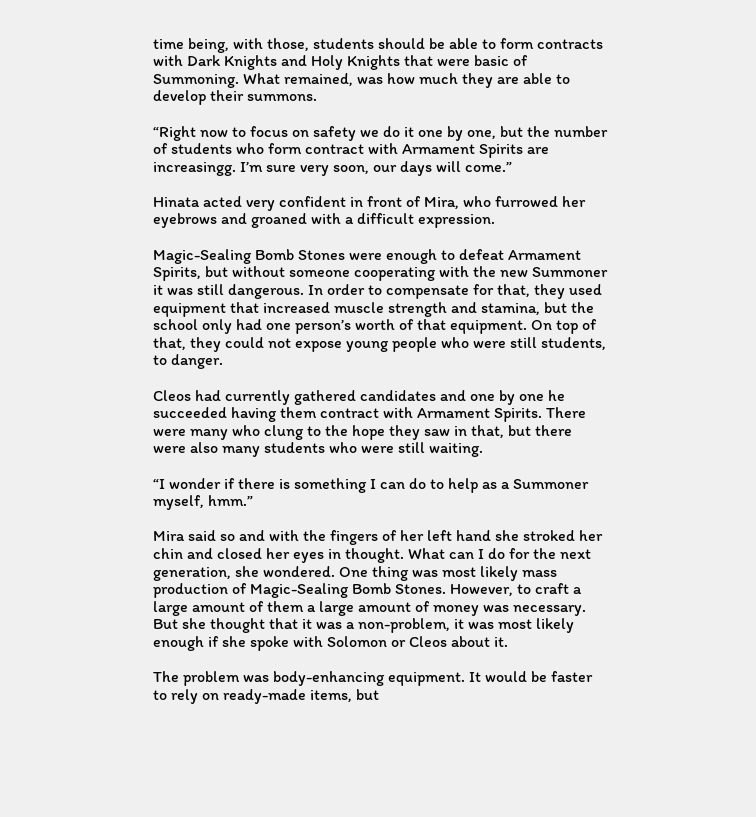time being, with those, students should be able to form contracts with Dark Knights and Holy Knights that were basic of Summoning. What remained, was how much they are able to develop their summons.

“Right now to focus on safety we do it one by one, but the number of students who form contract with Armament Spirits are increasingg. I’m sure very soon, our days will come.”

Hinata acted very confident in front of Mira, who furrowed her eyebrows and groaned with a difficult expression.

Magic-Sealing Bomb Stones were enough to defeat Armament Spirits, but without someone cooperating with the new Summoner it was still dangerous. In order to compensate for that, they used equipment that increased muscle strength and stamina, but the school only had one person’s worth of that equipment. On top of that, they could not expose young people who were still students, to danger.

Cleos had currently gathered candidates and one by one he succeeded having them contract with Armament Spirits. There were many who clung to the hope they saw in that, but there were also many students who were still waiting.

“I wonder if there is something I can do to help as a Summoner myself, hmm.”

Mira said so and with the fingers of her left hand she stroked her chin and closed her eyes in thought. What can I do for the next generation, she wondered. One thing was most likely mass production of Magic-Sealing Bomb Stones. However, to craft a large amount of them a large amount of money was necessary. But she thought that it was a non-problem, it was most likely enough if she spoke with Solomon or Cleos about it.

The problem was body-enhancing equipment. It would be faster to rely on ready-made items, but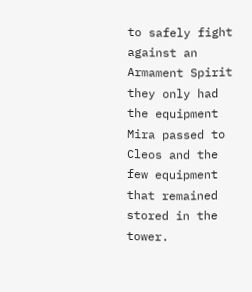to safely fight against an Armament Spirit they only had the equipment Mira passed to Cleos and the few equipment that remained stored in the tower.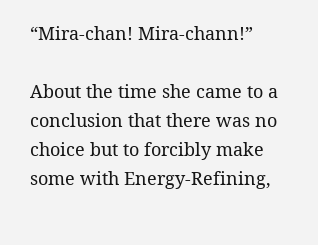“Mira-chan! Mira-chann!”

About the time she came to a conclusion that there was no choice but to forcibly make some with Energy-Refining,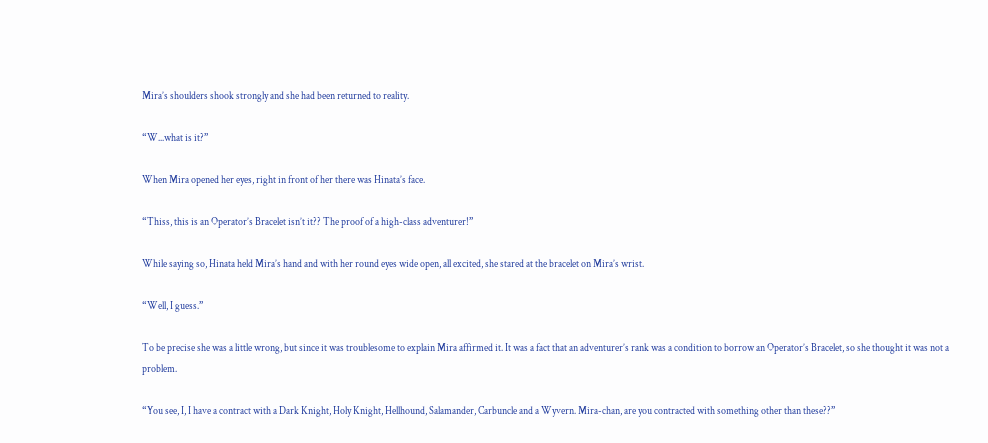Mira’s shoulders shook strongly and she had been returned to reality.

“W...what is it?”

When Mira opened her eyes, right in front of her there was Hinata’s face.

“Thiss, this is an Operator’s Bracelet isn’t it?? The proof of a high-class adventurer!”

While saying so, Hinata held Mira’s hand and with her round eyes wide open, all excited, she stared at the bracelet on Mira’s wrist.

“Well, I guess.”

To be precise she was a little wrong, but since it was troublesome to explain Mira affirmed it. It was a fact that an adventurer’s rank was a condition to borrow an Operator’s Bracelet, so she thought it was not a problem.

“You see, I, I have a contract with a Dark Knight, Holy Knight, Hellhound, Salamander, Carbuncle and a Wyvern. Mira-chan, are you contracted with something other than these??”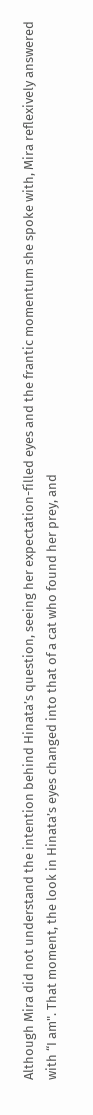Although Mira did not understand the intention behind Hinata’s question, seeing her expectation-filled eyes and the frantic momentum she spoke with, Mira reflexively answered with “I am". That moment, the look in Hinata’s eyes changed into that of a cat who found her prey, and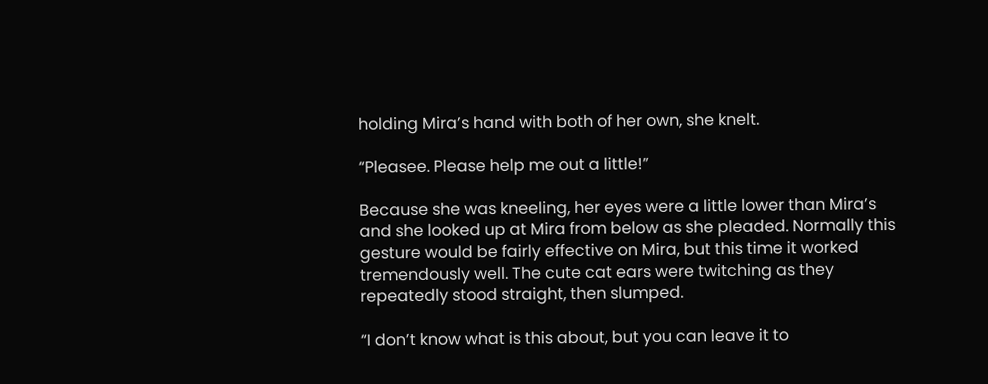holding Mira’s hand with both of her own, she knelt.

“Pleasee. Please help me out a little!”

Because she was kneeling, her eyes were a little lower than Mira’s and she looked up at Mira from below as she pleaded. Normally this gesture would be fairly effective on Mira, but this time it worked tremendously well. The cute cat ears were twitching as they repeatedly stood straight, then slumped.

“I don’t know what is this about, but you can leave it to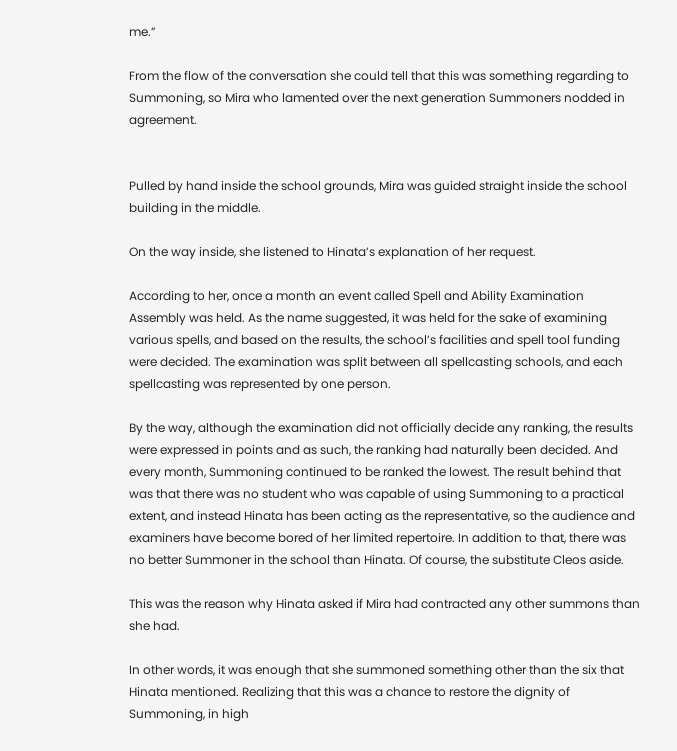me.”

From the flow of the conversation she could tell that this was something regarding to Summoning, so Mira who lamented over the next generation Summoners nodded in agreement.


Pulled by hand inside the school grounds, Mira was guided straight inside the school building in the middle.

On the way inside, she listened to Hinata’s explanation of her request.

According to her, once a month an event called Spell and Ability Examination Assembly was held. As the name suggested, it was held for the sake of examining various spells, and based on the results, the school’s facilities and spell tool funding were decided. The examination was split between all spellcasting schools, and each spellcasting was represented by one person.

By the way, although the examination did not officially decide any ranking, the results were expressed in points and as such, the ranking had naturally been decided. And every month, Summoning continued to be ranked the lowest. The result behind that was that there was no student who was capable of using Summoning to a practical extent, and instead Hinata has been acting as the representative, so the audience and examiners have become bored of her limited repertoire. In addition to that, there was no better Summoner in the school than Hinata. Of course, the substitute Cleos aside.

This was the reason why Hinata asked if Mira had contracted any other summons than she had.

In other words, it was enough that she summoned something other than the six that Hinata mentioned. Realizing that this was a chance to restore the dignity of Summoning, in high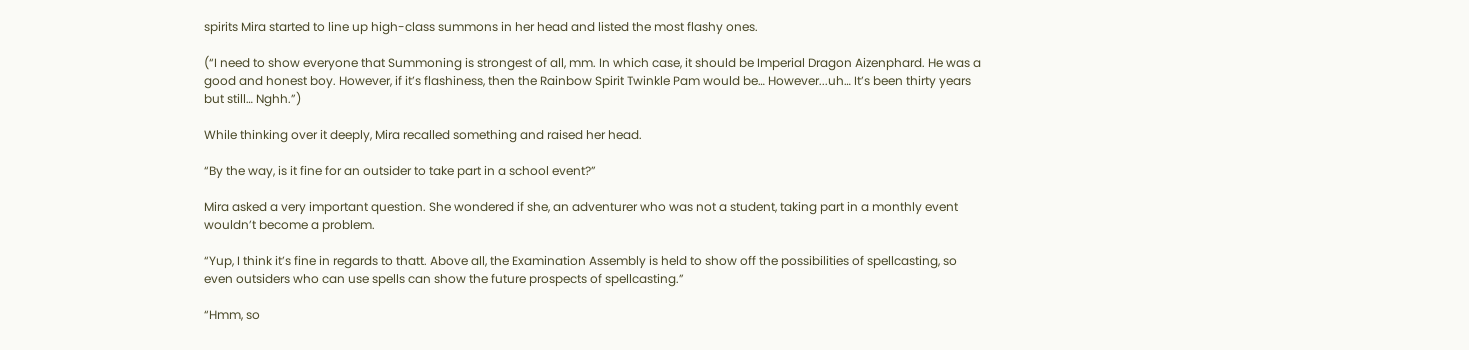spirits Mira started to line up high-class summons in her head and listed the most flashy ones.

(“I need to show everyone that Summoning is strongest of all, mm. In which case, it should be Imperial Dragon Aizenphard. He was a good and honest boy. However, if it’s flashiness, then the Rainbow Spirit Twinkle Pam would be… However...uh… It’s been thirty years but still… Nghh.”)

While thinking over it deeply, Mira recalled something and raised her head.

“By the way, is it fine for an outsider to take part in a school event?”

Mira asked a very important question. She wondered if she, an adventurer who was not a student, taking part in a monthly event wouldn’t become a problem.

“Yup, I think it’s fine in regards to thatt. Above all, the Examination Assembly is held to show off the possibilities of spellcasting, so even outsiders who can use spells can show the future prospects of spellcasting.”

“Hmm, so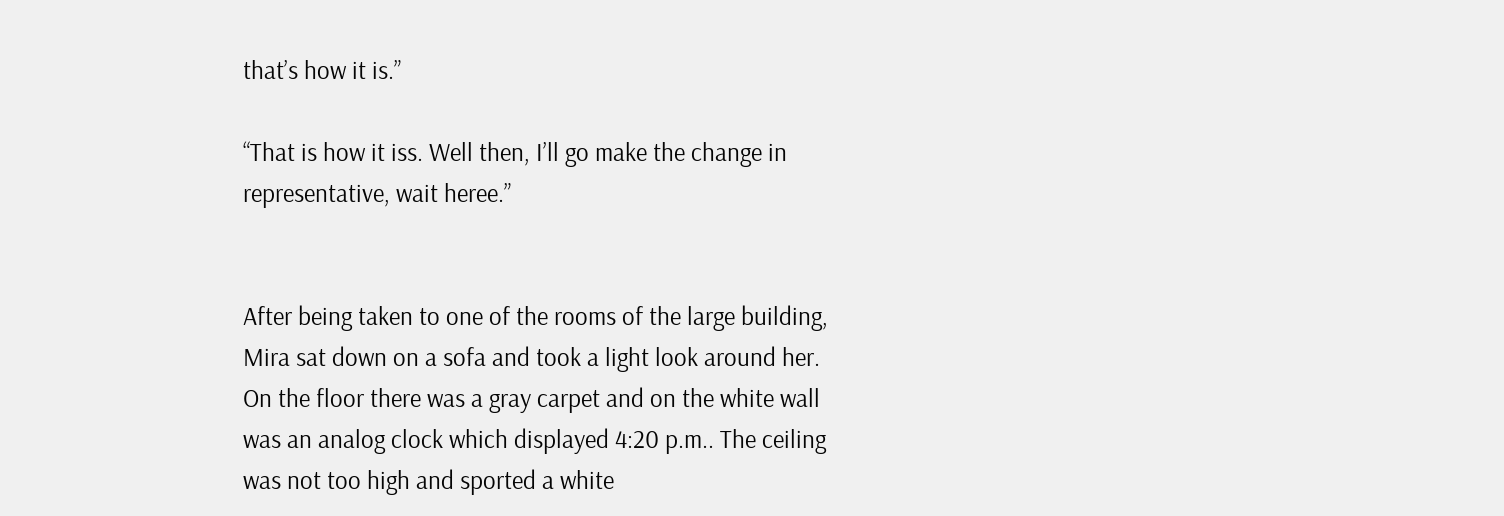that’s how it is.”

“That is how it iss. Well then, I’ll go make the change in representative, wait heree.”


After being taken to one of the rooms of the large building, Mira sat down on a sofa and took a light look around her. On the floor there was a gray carpet and on the white wall was an analog clock which displayed 4:20 p.m.. The ceiling was not too high and sported a white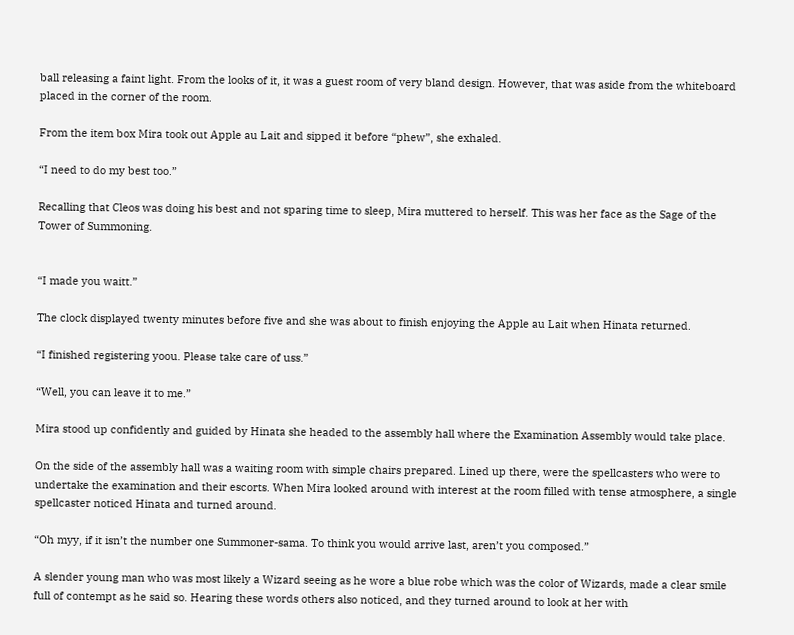ball releasing a faint light. From the looks of it, it was a guest room of very bland design. However, that was aside from the whiteboard placed in the corner of the room.

From the item box Mira took out Apple au Lait and sipped it before “phew”, she exhaled.

“I need to do my best too.”

Recalling that Cleos was doing his best and not sparing time to sleep, Mira muttered to herself. This was her face as the Sage of the Tower of Summoning.


“I made you waitt.”

The clock displayed twenty minutes before five and she was about to finish enjoying the Apple au Lait when Hinata returned.

“I finished registering yoou. Please take care of uss.”

“Well, you can leave it to me.”

Mira stood up confidently and guided by Hinata she headed to the assembly hall where the Examination Assembly would take place.

On the side of the assembly hall was a waiting room with simple chairs prepared. Lined up there, were the spellcasters who were to undertake the examination and their escorts. When Mira looked around with interest at the room filled with tense atmosphere, a single spellcaster noticed Hinata and turned around.

“Oh myy, if it isn’t the number one Summoner-sama. To think you would arrive last, aren’t you composed.”

A slender young man who was most likely a Wizard seeing as he wore a blue robe which was the color of Wizards, made a clear smile full of contempt as he said so. Hearing these words others also noticed, and they turned around to look at her with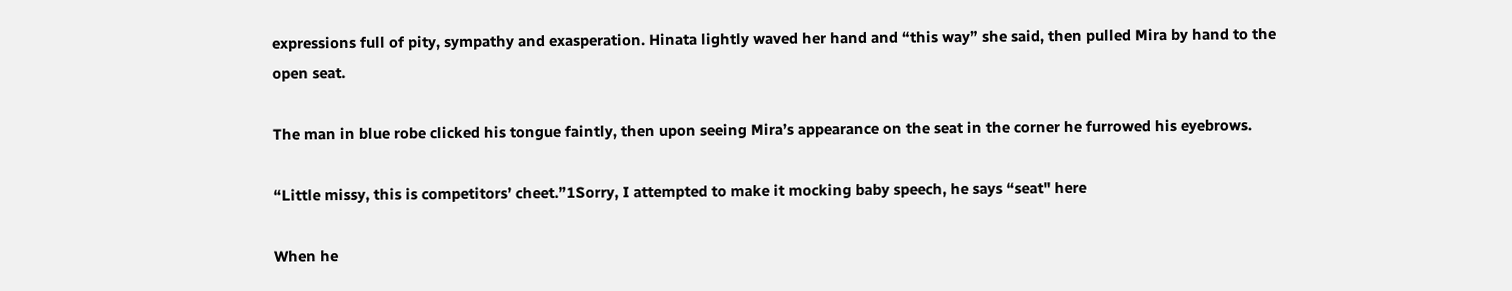expressions full of pity, sympathy and exasperation. Hinata lightly waved her hand and “this way” she said, then pulled Mira by hand to the open seat.

The man in blue robe clicked his tongue faintly, then upon seeing Mira’s appearance on the seat in the corner he furrowed his eyebrows.

“Little missy, this is competitors’ cheet.”1Sorry, I attempted to make it mocking baby speech, he says “seat" here

When he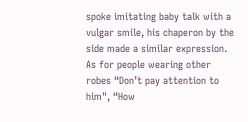spoke imitating baby talk with a vulgar smile, his chaperon by the side made a similar expression. As for people wearing other robes “Don’t pay attention to him", “How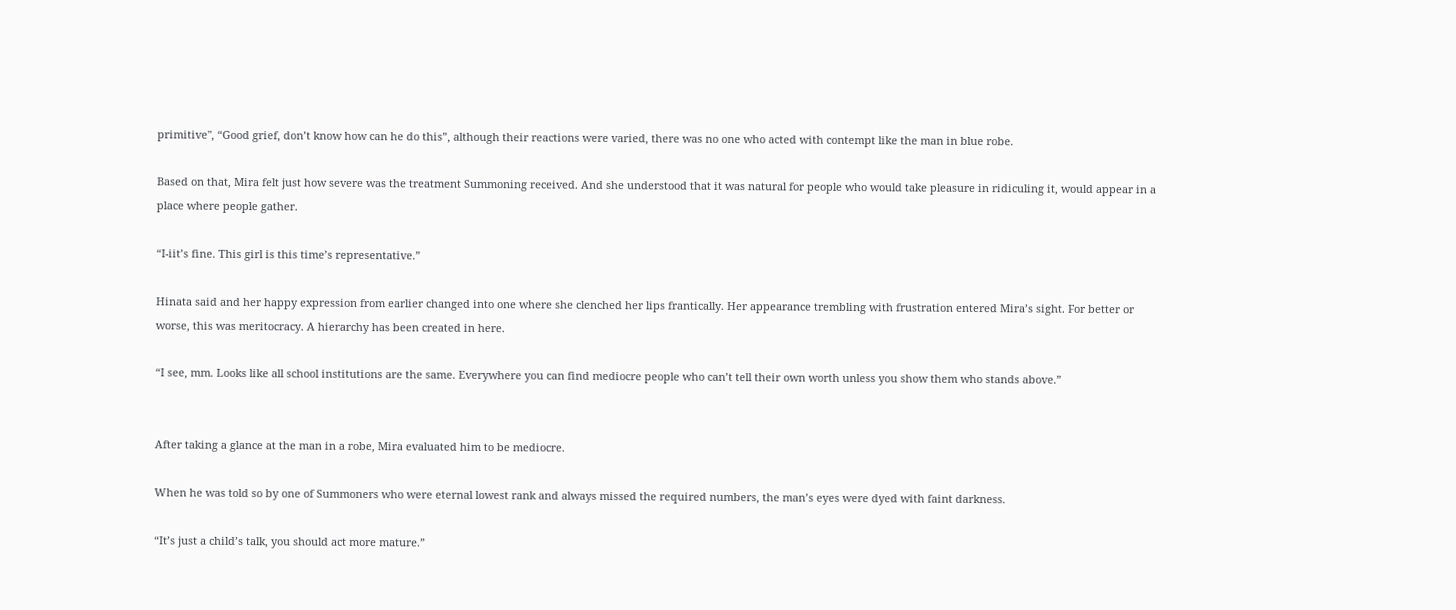primitive", “Good grief, don’t know how can he do this”, although their reactions were varied, there was no one who acted with contempt like the man in blue robe.

Based on that, Mira felt just how severe was the treatment Summoning received. And she understood that it was natural for people who would take pleasure in ridiculing it, would appear in a place where people gather.

“I-iit’s fine. This girl is this time’s representative.”

Hinata said and her happy expression from earlier changed into one where she clenched her lips frantically. Her appearance trembling with frustration entered Mira’s sight. For better or worse, this was meritocracy. A hierarchy has been created in here.

“I see, mm. Looks like all school institutions are the same. Everywhere you can find mediocre people who can’t tell their own worth unless you show them who stands above.”


After taking a glance at the man in a robe, Mira evaluated him to be mediocre.

When he was told so by one of Summoners who were eternal lowest rank and always missed the required numbers, the man’s eyes were dyed with faint darkness.

“It’s just a child’s talk, you should act more mature.”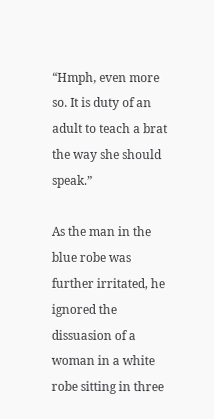“Hmph, even more so. It is duty of an adult to teach a brat the way she should speak.”

As the man in the blue robe was further irritated, he ignored the dissuasion of a woman in a white robe sitting in three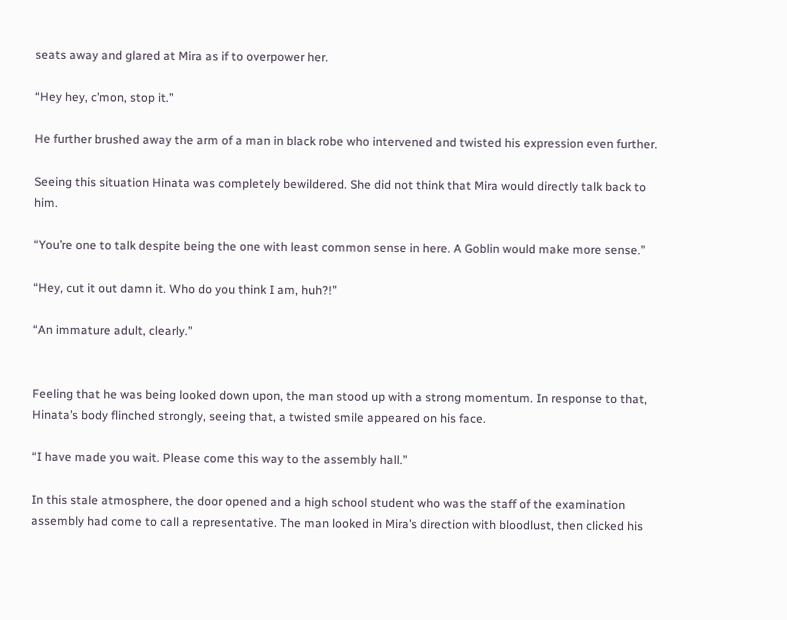seats away and glared at Mira as if to overpower her.

“Hey hey, c’mon, stop it.”

He further brushed away the arm of a man in black robe who intervened and twisted his expression even further.

Seeing this situation Hinata was completely bewildered. She did not think that Mira would directly talk back to him.

“You’re one to talk despite being the one with least common sense in here. A Goblin would make more sense.”

“Hey, cut it out damn it. Who do you think I am, huh?!”

“An immature adult, clearly.”


Feeling that he was being looked down upon, the man stood up with a strong momentum. In response to that, Hinata’s body flinched strongly, seeing that, a twisted smile appeared on his face.

“I have made you wait. Please come this way to the assembly hall.”

In this stale atmosphere, the door opened and a high school student who was the staff of the examination assembly had come to call a representative. The man looked in Mira’s direction with bloodlust, then clicked his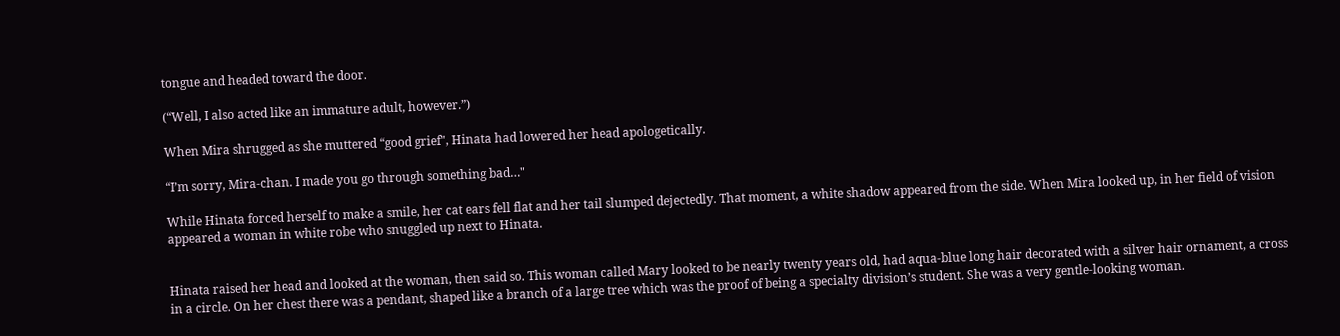tongue and headed toward the door.

(“Well, I also acted like an immature adult, however.”)

When Mira shrugged as she muttered “good grief", Hinata had lowered her head apologetically.

“I’m sorry, Mira-chan. I made you go through something bad…"

While Hinata forced herself to make a smile, her cat ears fell flat and her tail slumped dejectedly. That moment, a white shadow appeared from the side. When Mira looked up, in her field of vision appeared a woman in white robe who snuggled up next to Hinata.


Hinata raised her head and looked at the woman, then said so. This woman called Mary looked to be nearly twenty years old, had aqua-blue long hair decorated with a silver hair ornament, a cross in a circle. On her chest there was a pendant, shaped like a branch of a large tree which was the proof of being a specialty division’s student. She was a very gentle-looking woman.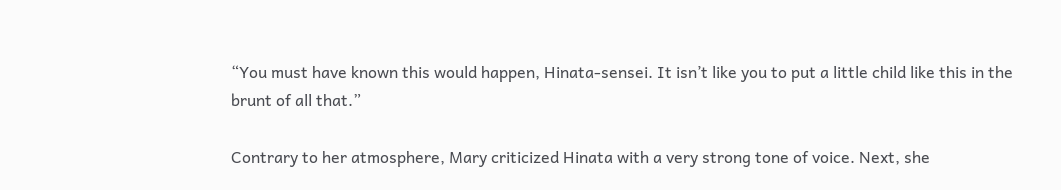“You must have known this would happen, Hinata-sensei. It isn’t like you to put a little child like this in the brunt of all that.”

Contrary to her atmosphere, Mary criticized Hinata with a very strong tone of voice. Next, she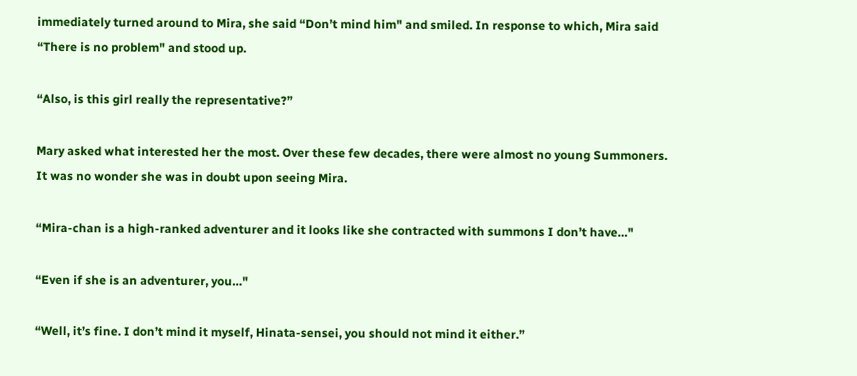immediately turned around to Mira, she said “Don’t mind him" and smiled. In response to which, Mira said “There is no problem" and stood up.

“Also, is this girl really the representative?”

Mary asked what interested her the most. Over these few decades, there were almost no young Summoners. It was no wonder she was in doubt upon seeing Mira.

“Mira-chan is a high-ranked adventurer and it looks like she contracted with summons I don’t have…"

“Even if she is an adventurer, you…"

“Well, it’s fine. I don’t mind it myself, Hinata-sensei, you should not mind it either.”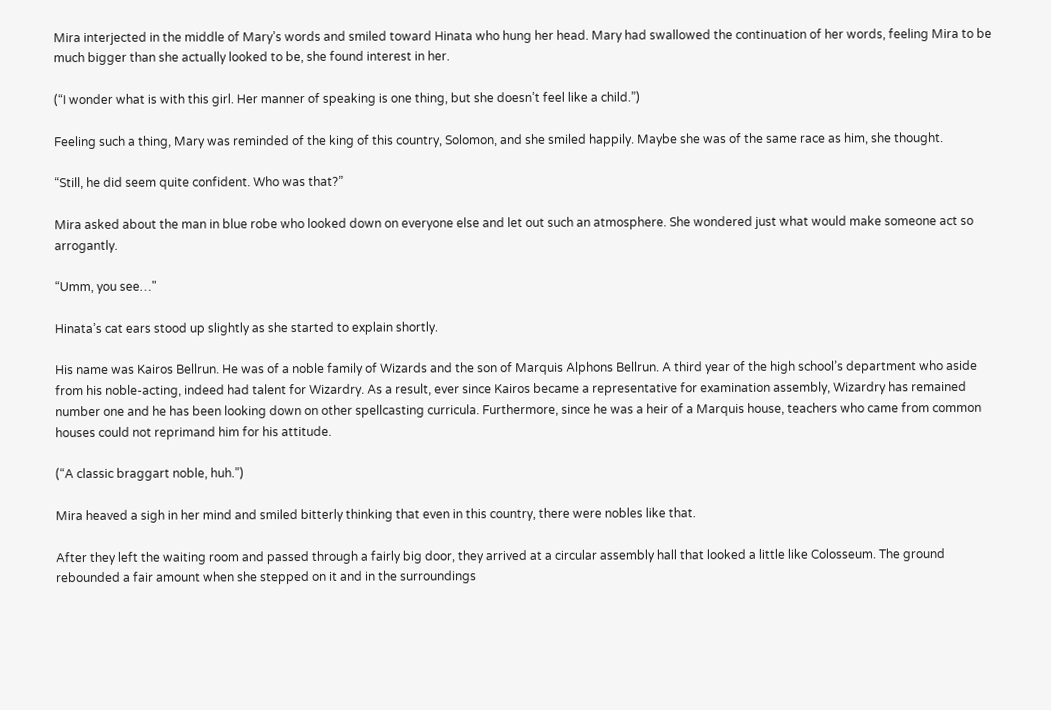Mira interjected in the middle of Mary’s words and smiled toward Hinata who hung her head. Mary had swallowed the continuation of her words, feeling Mira to be much bigger than she actually looked to be, she found interest in her.

(“I wonder what is with this girl. Her manner of speaking is one thing, but she doesn’t feel like a child.”)

Feeling such a thing, Mary was reminded of the king of this country, Solomon, and she smiled happily. Maybe she was of the same race as him, she thought.

“Still, he did seem quite confident. Who was that?”

Mira asked about the man in blue robe who looked down on everyone else and let out such an atmosphere. She wondered just what would make someone act so arrogantly.

“Umm, you see…"

Hinata’s cat ears stood up slightly as she started to explain shortly.

His name was Kairos Bellrun. He was of a noble family of Wizards and the son of Marquis Alphons Bellrun. A third year of the high school’s department who aside from his noble-acting, indeed had talent for Wizardry. As a result, ever since Kairos became a representative for examination assembly, Wizardry has remained number one and he has been looking down on other spellcasting curricula. Furthermore, since he was a heir of a Marquis house, teachers who came from common houses could not reprimand him for his attitude.

(“A classic braggart noble, huh.”)

Mira heaved a sigh in her mind and smiled bitterly thinking that even in this country, there were nobles like that.

After they left the waiting room and passed through a fairly big door, they arrived at a circular assembly hall that looked a little like Colosseum. The ground rebounded a fair amount when she stepped on it and in the surroundings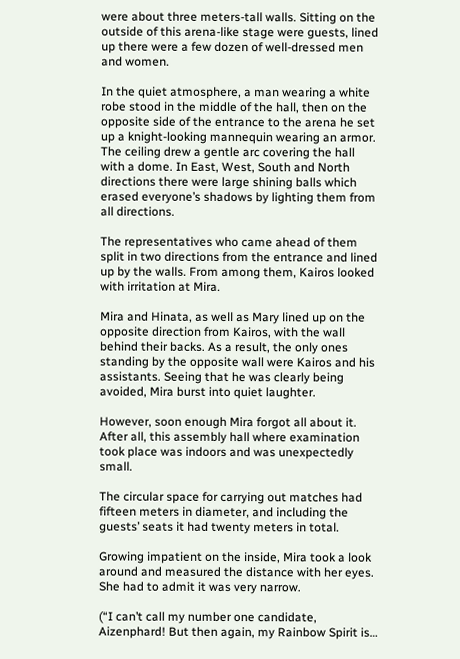were about three meters-tall walls. Sitting on the outside of this arena-like stage were guests, lined up there were a few dozen of well-dressed men and women.

In the quiet atmosphere, a man wearing a white robe stood in the middle of the hall, then on the opposite side of the entrance to the arena he set up a knight-looking mannequin wearing an armor. The ceiling drew a gentle arc covering the hall with a dome. In East, West, South and North directions there were large shining balls which erased everyone’s shadows by lighting them from all directions.

The representatives who came ahead of them split in two directions from the entrance and lined up by the walls. From among them, Kairos looked with irritation at Mira.

Mira and Hinata, as well as Mary lined up on the opposite direction from Kairos, with the wall behind their backs. As a result, the only ones standing by the opposite wall were Kairos and his assistants. Seeing that he was clearly being avoided, Mira burst into quiet laughter.

However, soon enough Mira forgot all about it. After all, this assembly hall where examination took place was indoors and was unexpectedly small.

The circular space for carrying out matches had fifteen meters in diameter, and including the guests’ seats it had twenty meters in total.

Growing impatient on the inside, Mira took a look around and measured the distance with her eyes. She had to admit it was very narrow.

(“I can’t call my number one candidate, Aizenphard! But then again, my Rainbow Spirit is…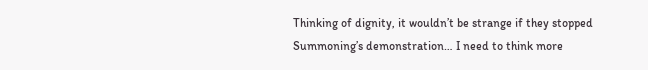Thinking of dignity, it wouldn’t be strange if they stopped Summoning’s demonstration… I need to think more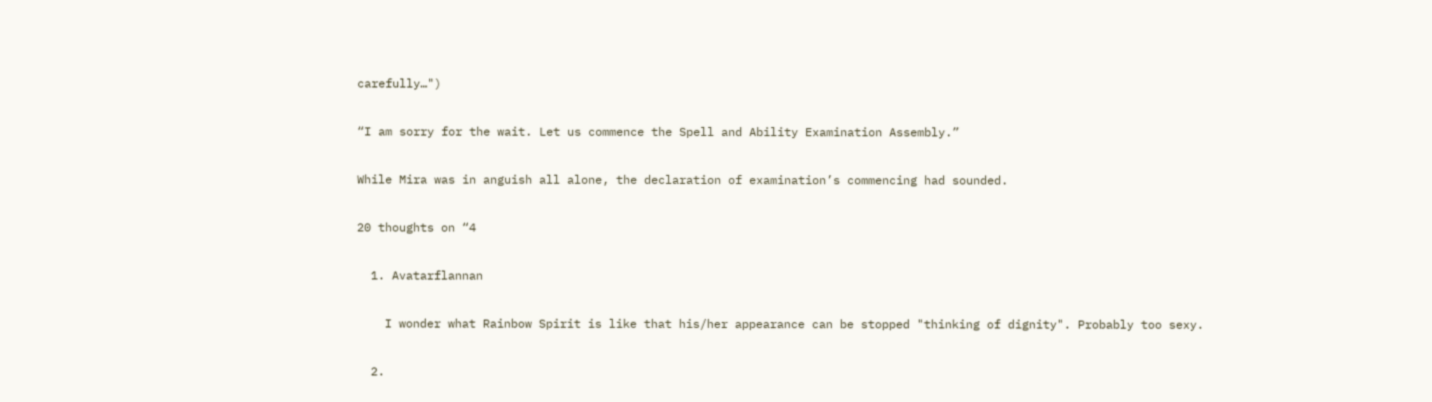carefully…")

“I am sorry for the wait. Let us commence the Spell and Ability Examination Assembly.”

While Mira was in anguish all alone, the declaration of examination’s commencing had sounded.

20 thoughts on “4

  1. Avatarflannan

    I wonder what Rainbow Spirit is like that his/her appearance can be stopped "thinking of dignity". Probably too sexy.

  2.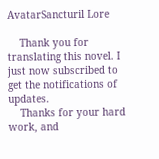AvatarSancturil Lore

    Thank you for translating this novel. I just now subscribed to get the notifications of updates.
    Thanks for your hard work, and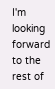I'm looking forward to the rest of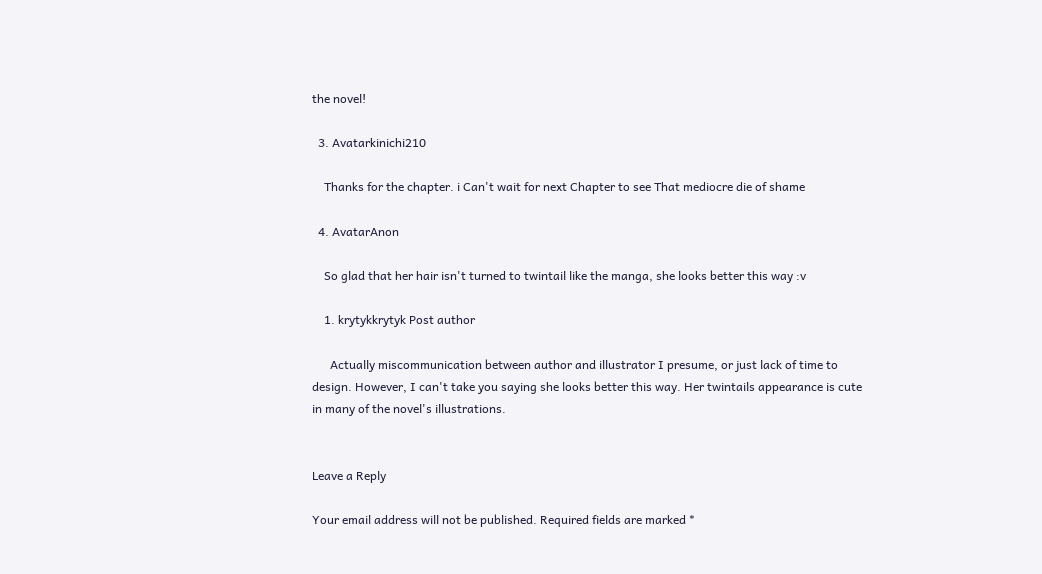the novel!

  3. Avatarkinichi210

    Thanks for the chapter. i Can't wait for next Chapter to see That mediocre die of shame

  4. AvatarAnon

    So glad that her hair isn't turned to twintail like the manga, she looks better this way :v

    1. krytykkrytyk Post author

      Actually miscommunication between author and illustrator I presume, or just lack of time to design. However, I can't take you saying she looks better this way. Her twintails appearance is cute in many of the novel's illustrations.


Leave a Reply

Your email address will not be published. Required fields are marked *